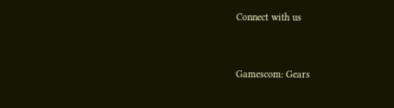Connect with us


Gamescom: Gears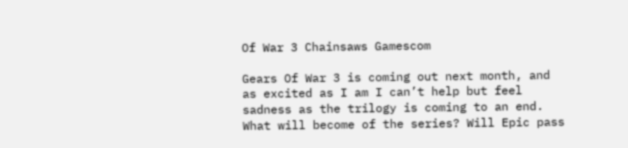Of War 3 Chainsaws Gamescom

Gears Of War 3 is coming out next month, and as excited as I am I can’t help but feel sadness as the trilogy is coming to an end. What will become of the series? Will Epic pass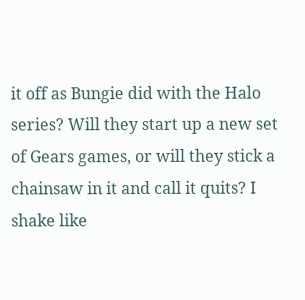it off as Bungie did with the Halo series? Will they start up a new set of Gears games, or will they stick a chainsaw in it and call it quits? I shake like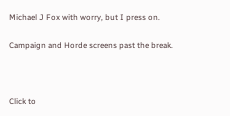Michael J Fox with worry, but I press on.

Campaign and Horde screens past the break.



Click to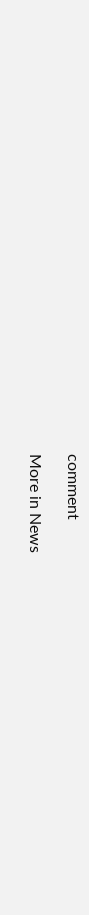comment

More in News